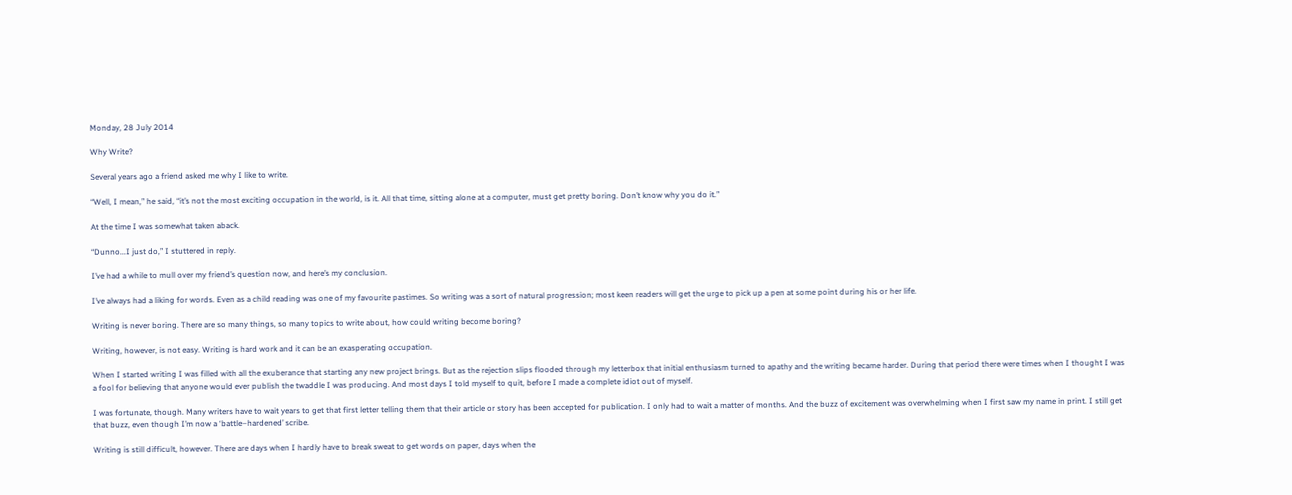Monday, 28 July 2014

Why Write?

Several years ago a friend asked me why I like to write.

“Well, I mean,” he said, “it’s not the most exciting occupation in the world, is it. All that time, sitting alone at a computer, must get pretty boring. Don’t know why you do it.”

At the time I was somewhat taken aback.

“Dunno...I just do,” I stuttered in reply.

I’ve had a while to mull over my friend’s question now, and here’s my conclusion.

I’ve always had a liking for words. Even as a child reading was one of my favourite pastimes. So writing was a sort of natural progression; most keen readers will get the urge to pick up a pen at some point during his or her life.

Writing is never boring. There are so many things, so many topics to write about, how could writing become boring?

Writing, however, is not easy. Writing is hard work and it can be an exasperating occupation.

When I started writing I was filled with all the exuberance that starting any new project brings. But as the rejection slips flooded through my letterbox that initial enthusiasm turned to apathy and the writing became harder. During that period there were times when I thought I was a fool for believing that anyone would ever publish the twaddle I was producing. And most days I told myself to quit, before I made a complete idiot out of myself.

I was fortunate, though. Many writers have to wait years to get that first letter telling them that their article or story has been accepted for publication. I only had to wait a matter of months. And the buzz of excitement was overwhelming when I first saw my name in print. I still get that buzz, even though I’m now a ‘battle–hardened’ scribe.

Writing is still difficult, however. There are days when I hardly have to break sweat to get words on paper, days when the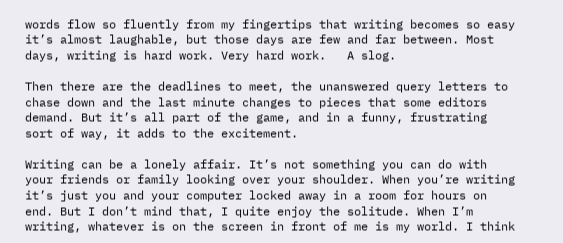words flow so fluently from my fingertips that writing becomes so easy it’s almost laughable, but those days are few and far between. Most days, writing is hard work. Very hard work.   A slog.

Then there are the deadlines to meet, the unanswered query letters to chase down and the last minute changes to pieces that some editors demand. But it’s all part of the game, and in a funny, frustrating sort of way, it adds to the excitement.

Writing can be a lonely affair. It’s not something you can do with your friends or family looking over your shoulder. When you’re writing it’s just you and your computer locked away in a room for hours on end. But I don’t mind that, I quite enjoy the solitude. When I’m writing, whatever is on the screen in front of me is my world. I think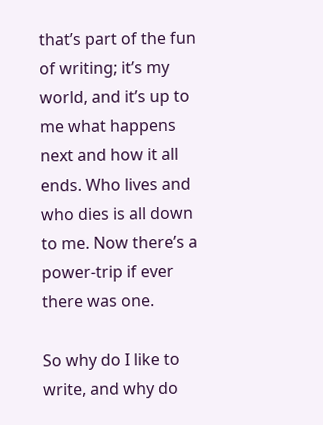that’s part of the fun of writing; it’s my world, and it’s up to me what happens next and how it all ends. Who lives and who dies is all down to me. Now there’s a power-trip if ever there was one.

So why do I like to write, and why do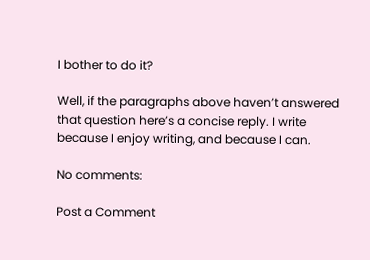I bother to do it?

Well, if the paragraphs above haven’t answered that question here’s a concise reply. I write because I enjoy writing, and because I can.

No comments:

Post a Comment